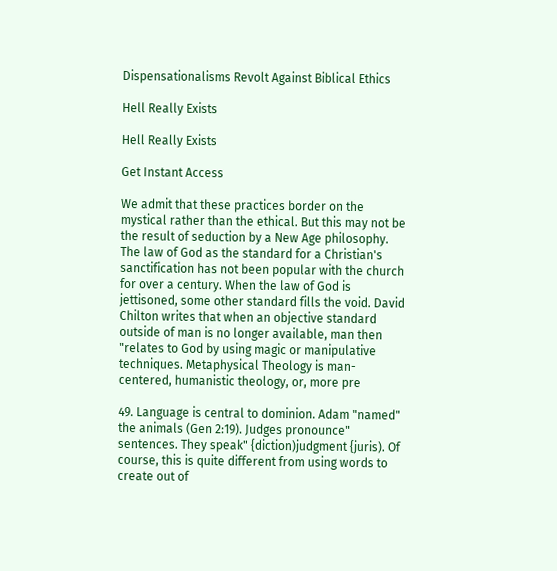Dispensationalisms Revolt Against Biblical Ethics

Hell Really Exists

Hell Really Exists

Get Instant Access

We admit that these practices border on the mystical rather than the ethical. But this may not be the result of seduction by a New Age philosophy. The law of God as the standard for a Christian's sanctification has not been popular with the church for over a century. When the law of God is jettisoned, some other standard fills the void. David Chilton writes that when an objective standard outside of man is no longer available, man then "relates to God by using magic or manipulative techniques. Metaphysical Theology is man-centered, humanistic theology, or, more pre

49. Language is central to dominion. Adam "named" the animals (Gen 2:19). Judges pronounce" sentences. They speak" {diction)judgment {juris). Of course, this is quite different from using words to create out of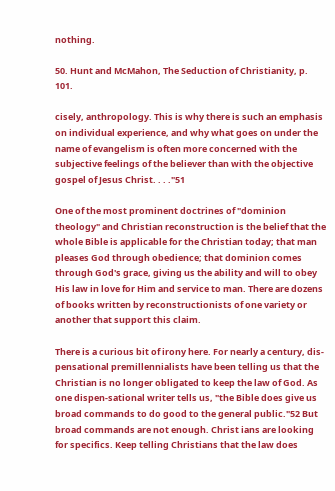nothing.

50. Hunt and McMahon, The Seduction of Christianity, p. 101.

cisely, anthropology. This is why there is such an emphasis on individual experience, and why what goes on under the name of evangelism is often more concerned with the subjective feelings of the believer than with the objective gospel of Jesus Christ. . . ."51

One of the most prominent doctrines of "dominion theology" and Christian reconstruction is the belief that the whole Bible is applicable for the Christian today; that man pleases God through obedience; that dominion comes through God's grace, giving us the ability and will to obey His law in love for Him and service to man. There are dozens of books written by reconstructionists of one variety or another that support this claim.

There is a curious bit of irony here. For nearly a century, dis-pensational premillennialists have been telling us that the Christian is no longer obligated to keep the law of God. As one dispen-sational writer tells us, "the Bible does give us broad commands to do good to the general public."52 But broad commands are not enough. Christ ians are looking for specifics. Keep telling Christians that the law does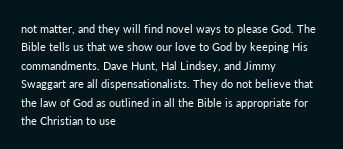not matter, and they will find novel ways to please God. The Bible tells us that we show our love to God by keeping His commandments. Dave Hunt, Hal Lindsey, and Jimmy Swaggart are all dispensationalists. They do not believe that the law of God as outlined in all the Bible is appropriate for the Christian to use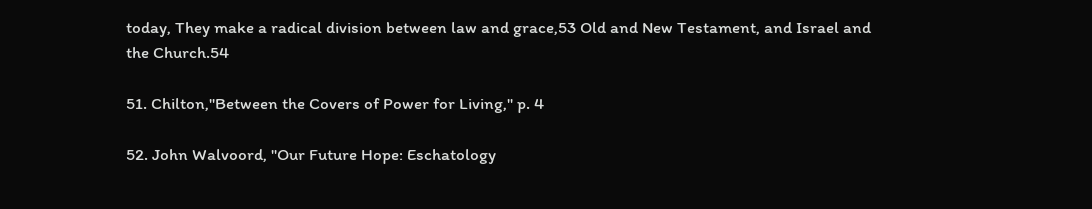today, They make a radical division between law and grace,53 Old and New Testament, and Israel and the Church.54

51. Chilton,"Between the Covers of Power for Living," p. 4

52. John Walvoord, "Our Future Hope: Eschatology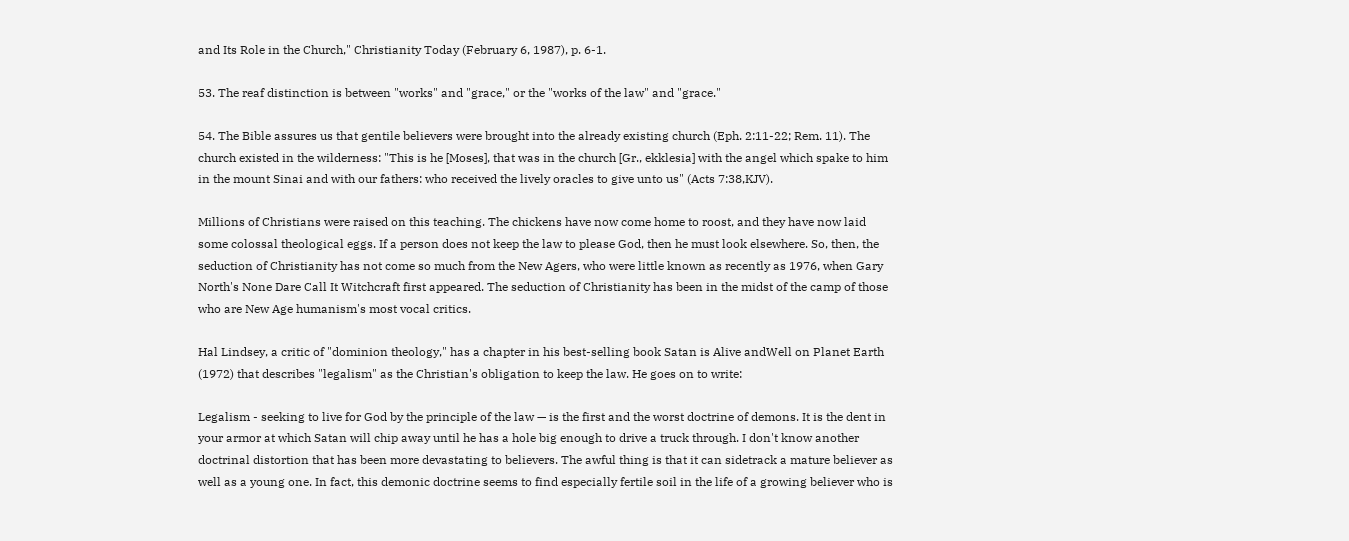and Its Role in the Church," Christianity Today (February 6, 1987), p. 6-1.

53. The reaf distinction is between "works" and "grace," or the "works of the law" and "grace."

54. The Bible assures us that gentile believers were brought into the already existing church (Eph. 2:11-22; Rem. 11). The church existed in the wilderness: "This is he [Moses], that was in the church [Gr., ekklesia] with the angel which spake to him in the mount Sinai and with our fathers: who received the lively oracles to give unto us" (Acts 7:38,KJV).

Millions of Christians were raised on this teaching. The chickens have now come home to roost, and they have now laid some colossal theological eggs. If a person does not keep the law to please God, then he must look elsewhere. So, then, the seduction of Christianity has not come so much from the New Agers, who were little known as recently as 1976, when Gary North's None Dare Call It Witchcraft first appeared. The seduction of Christianity has been in the midst of the camp of those who are New Age humanism's most vocal critics.

Hal Lindsey, a critic of "dominion theology," has a chapter in his best-selling book Satan is Alive andWell on Planet Earth (1972) that describes "legalism" as the Christian's obligation to keep the law. He goes on to write:

Legalism - seeking to live for God by the principle of the law — is the first and the worst doctrine of demons. It is the dent in your armor at which Satan will chip away until he has a hole big enough to drive a truck through. I don't know another doctrinal distortion that has been more devastating to believers. The awful thing is that it can sidetrack a mature believer as well as a young one. In fact, this demonic doctrine seems to find especially fertile soil in the life of a growing believer who is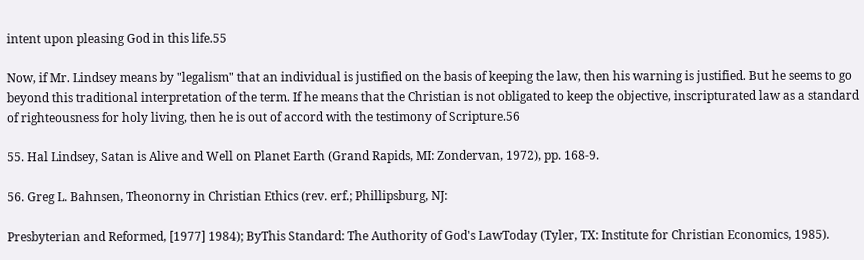intent upon pleasing God in this life.55

Now, if Mr. Lindsey means by "legalism" that an individual is justified on the basis of keeping the law, then his warning is justified. But he seems to go beyond this traditional interpretation of the term. If he means that the Christian is not obligated to keep the objective, inscripturated law as a standard of righteousness for holy living, then he is out of accord with the testimony of Scripture.56

55. Hal Lindsey, Satan is Alive and Well on Planet Earth (Grand Rapids, MI: Zondervan, 1972), pp. 168-9.

56. Greg L. Bahnsen, Theonorny in Christian Ethics (rev. erf.; Phillipsburg, NJ:

Presbyterian and Reformed, [1977] 1984); ByThis Standard: The Authority of God's LawToday (Tyler, TX: Institute for Christian Economics, 1985).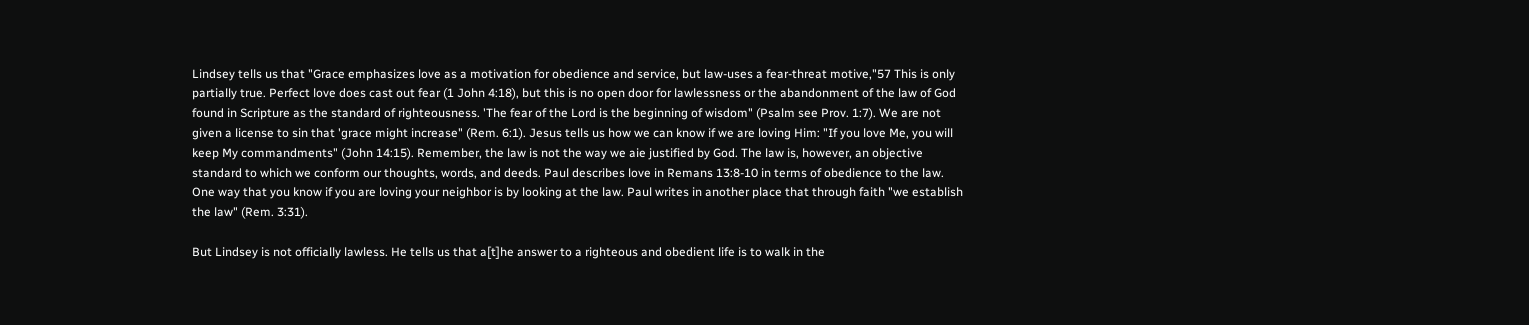Lindsey tells us that "Grace emphasizes love as a motivation for obedience and service, but law-uses a fear-threat motive,"57 This is only partially true. Perfect love does cast out fear (1 John 4:18), but this is no open door for lawlessness or the abandonment of the law of God found in Scripture as the standard of righteousness. 'The fear of the Lord is the beginning of wisdom" (Psalm see Prov. 1:7). We are not given a license to sin that 'grace might increase" (Rem. 6:1). Jesus tells us how we can know if we are loving Him: "If you love Me, you will keep My commandments" (John 14:15). Remember, the law is not the way we aie justified by God. The law is, however, an objective standard to which we conform our thoughts, words, and deeds. Paul describes love in Remans 13:8-10 in terms of obedience to the law. One way that you know if you are loving your neighbor is by looking at the law. Paul writes in another place that through faith "we establish the law" (Rem. 3:31).

But Lindsey is not officially lawless. He tells us that a[t]he answer to a righteous and obedient life is to walk in the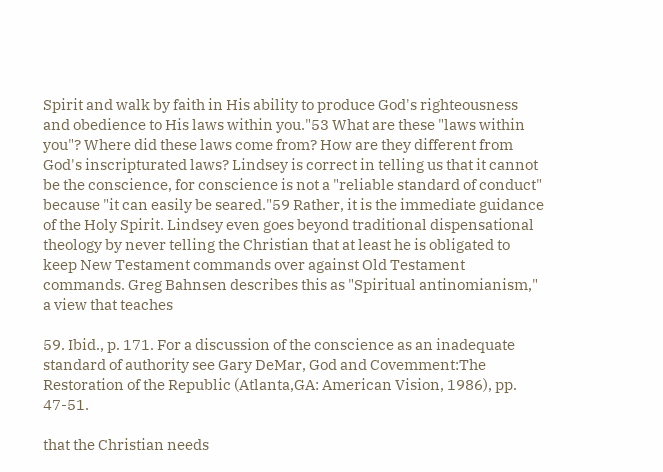Spirit and walk by faith in His ability to produce God's righteousness and obedience to His laws within you."53 What are these "laws within you"? Where did these laws come from? How are they different from God's inscripturated laws? Lindsey is correct in telling us that it cannot be the conscience, for conscience is not a "reliable standard of conduct" because "it can easily be seared."59 Rather, it is the immediate guidance of the Holy Spirit. Lindsey even goes beyond traditional dispensational theology by never telling the Christian that at least he is obligated to keep New Testament commands over against Old Testament commands. Greg Bahnsen describes this as "Spiritual antinomianism," a view that teaches

59. Ibid., p. 171. For a discussion of the conscience as an inadequate standard of authority see Gary DeMar, God and Covemment:The Restoration of the Republic (Atlanta,GA: American Vision, 1986), pp. 47-51.

that the Christian needs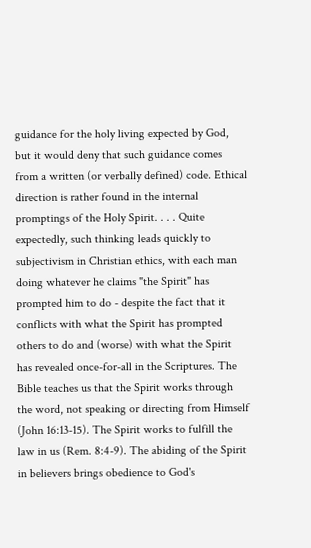guidance for the holy living expected by God, but it would deny that such guidance comes from a written (or verbally defined) code. Ethical direction is rather found in the internal promptings of the Holy Spirit. . . . Quite expectedly, such thinking leads quickly to subjectivism in Christian ethics, with each man doing whatever he claims "the Spirit" has prompted him to do - despite the fact that it conflicts with what the Spirit has prompted others to do and (worse) with what the Spirit has revealed once-for-all in the Scriptures. The Bible teaches us that the Spirit works through the word, not speaking or directing from Himself (John 16:13-15). The Spirit works to fulfill the law in us (Rem. 8:4-9). The abiding of the Spirit in believers brings obedience to God's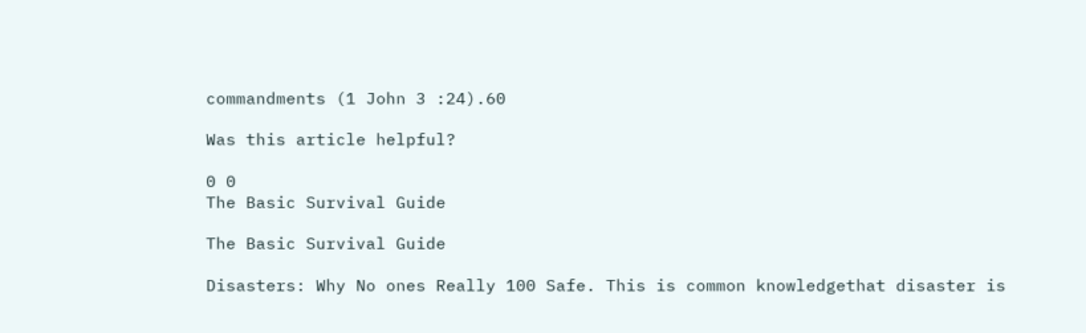commandments (1 John 3 :24).60

Was this article helpful?

0 0
The Basic Survival Guide

The Basic Survival Guide

Disasters: Why No ones Really 100 Safe. This is common knowledgethat disaster is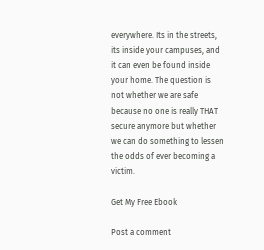everywhere. Its in the streets, its inside your campuses, and it can even be found inside your home. The question is not whether we are safe because no one is really THAT secure anymore but whether we can do something to lessen the odds of ever becoming a victim.

Get My Free Ebook

Post a comment